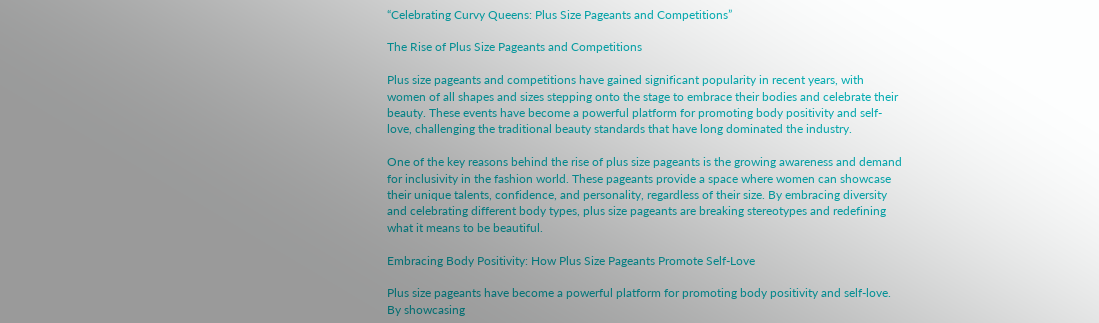“Celebrating Curvy Queens: Plus Size Pageants and Competitions”

The Rise of Plus Size Pageants and Competitions

Plus size pageants and competitions have gained significant popularity in recent years, with women of all shapes and sizes stepping onto the stage to embrace their bodies and celebrate their beauty. These events have become a powerful platform for promoting body positivity and self-love, challenging the traditional beauty standards that have long dominated the industry.

One of the key reasons behind the rise of plus size pageants is the growing awareness and demand for inclusivity in the fashion world. These pageants provide a space where women can showcase their unique talents, confidence, and personality, regardless of their size. By embracing diversity and celebrating different body types, plus size pageants are breaking stereotypes and redefining what it means to be beautiful.

Embracing Body Positivity: How Plus Size Pageants Promote Self-Love

Plus size pageants have become a powerful platform for promoting body positivity and self-love. By showcasing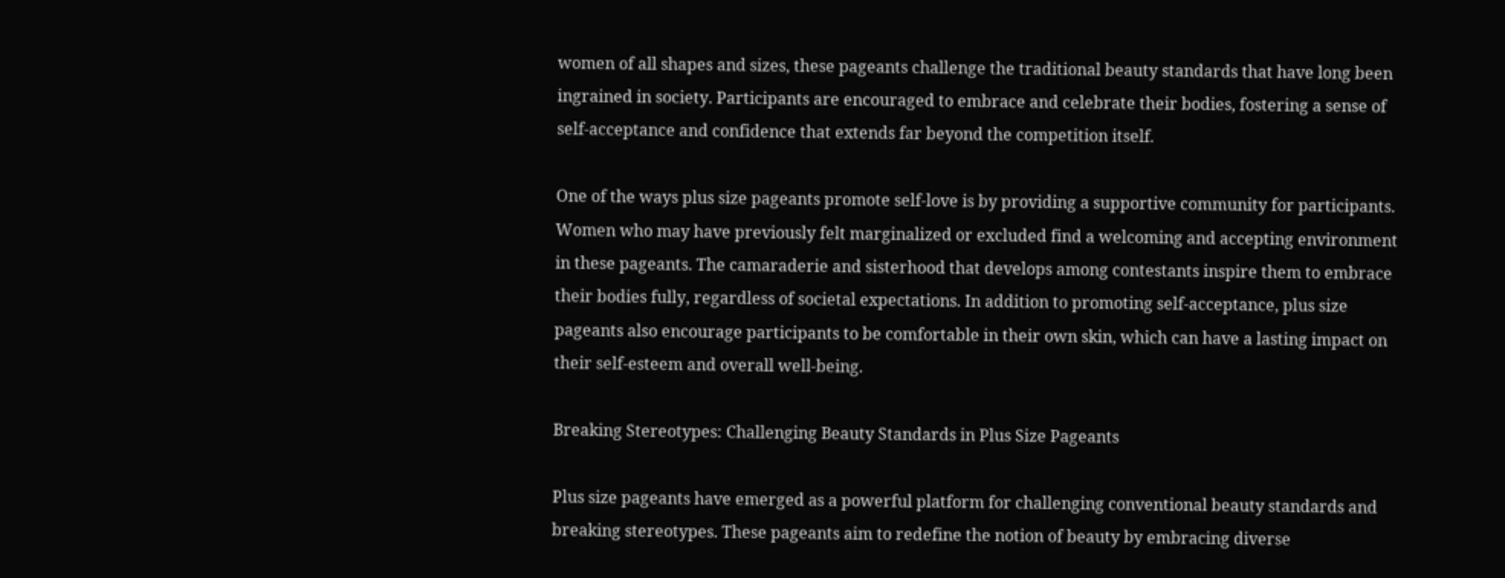women of all shapes and sizes, these pageants challenge the traditional beauty standards that have long been ingrained in society. Participants are encouraged to embrace and celebrate their bodies, fostering a sense of self-acceptance and confidence that extends far beyond the competition itself.

One of the ways plus size pageants promote self-love is by providing a supportive community for participants. Women who may have previously felt marginalized or excluded find a welcoming and accepting environment in these pageants. The camaraderie and sisterhood that develops among contestants inspire them to embrace their bodies fully, regardless of societal expectations. In addition to promoting self-acceptance, plus size pageants also encourage participants to be comfortable in their own skin, which can have a lasting impact on their self-esteem and overall well-being.

Breaking Stereotypes: Challenging Beauty Standards in Plus Size Pageants

Plus size pageants have emerged as a powerful platform for challenging conventional beauty standards and breaking stereotypes. These pageants aim to redefine the notion of beauty by embracing diverse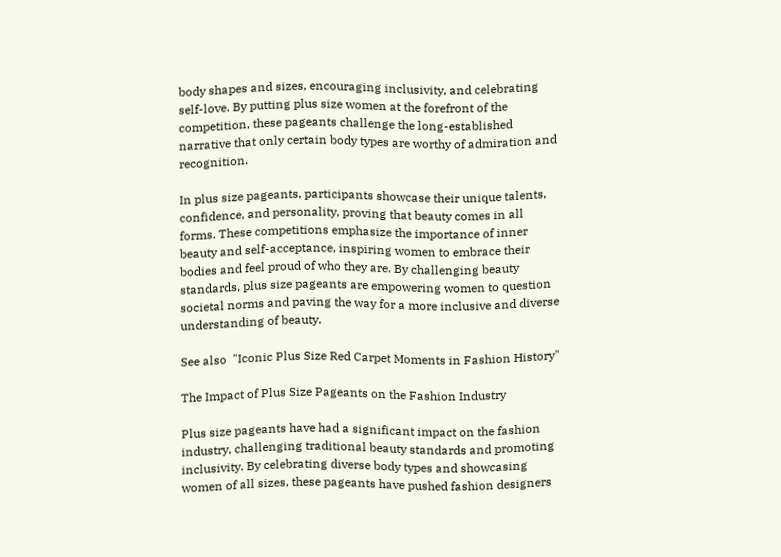body shapes and sizes, encouraging inclusivity, and celebrating self-love. By putting plus size women at the forefront of the competition, these pageants challenge the long-established narrative that only certain body types are worthy of admiration and recognition.

In plus size pageants, participants showcase their unique talents, confidence, and personality, proving that beauty comes in all forms. These competitions emphasize the importance of inner beauty and self-acceptance, inspiring women to embrace their bodies and feel proud of who they are. By challenging beauty standards, plus size pageants are empowering women to question societal norms and paving the way for a more inclusive and diverse understanding of beauty.

See also  "Iconic Plus Size Red Carpet Moments in Fashion History"

The Impact of Plus Size Pageants on the Fashion Industry

Plus size pageants have had a significant impact on the fashion industry, challenging traditional beauty standards and promoting inclusivity. By celebrating diverse body types and showcasing women of all sizes, these pageants have pushed fashion designers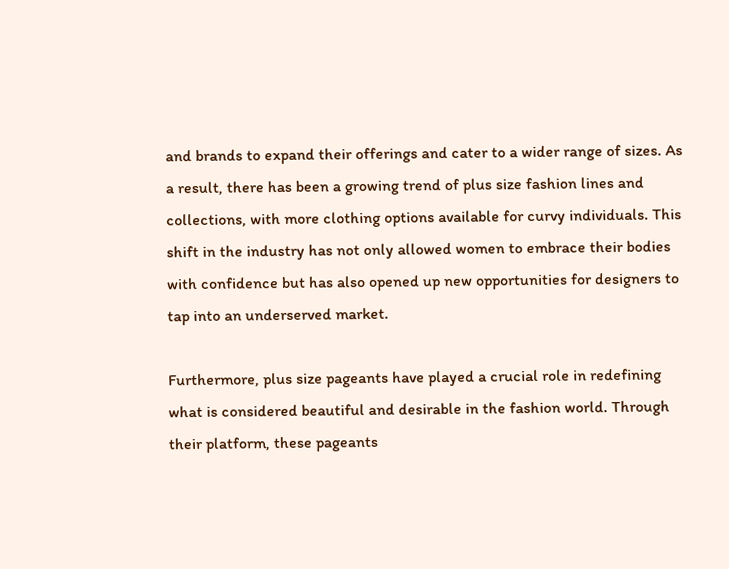and brands to expand their offerings and cater to a wider range of sizes. As a result, there has been a growing trend of plus size fashion lines and collections, with more clothing options available for curvy individuals. This shift in the industry has not only allowed women to embrace their bodies with confidence but has also opened up new opportunities for designers to tap into an underserved market.

Furthermore, plus size pageants have played a crucial role in redefining what is considered beautiful and desirable in the fashion world. Through their platform, these pageants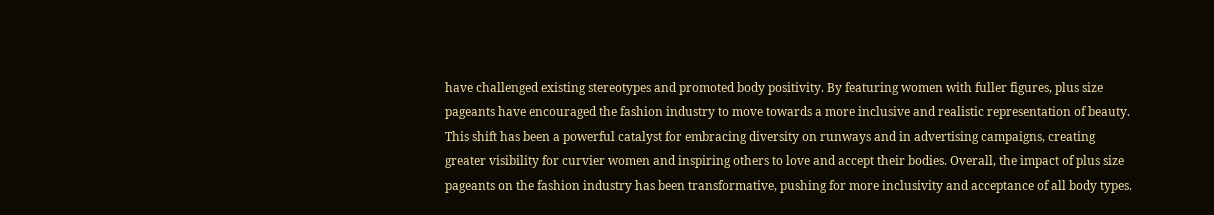have challenged existing stereotypes and promoted body positivity. By featuring women with fuller figures, plus size pageants have encouraged the fashion industry to move towards a more inclusive and realistic representation of beauty. This shift has been a powerful catalyst for embracing diversity on runways and in advertising campaigns, creating greater visibility for curvier women and inspiring others to love and accept their bodies. Overall, the impact of plus size pageants on the fashion industry has been transformative, pushing for more inclusivity and acceptance of all body types.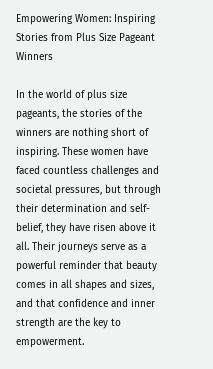Empowering Women: Inspiring Stories from Plus Size Pageant Winners

In the world of plus size pageants, the stories of the winners are nothing short of inspiring. These women have faced countless challenges and societal pressures, but through their determination and self-belief, they have risen above it all. Their journeys serve as a powerful reminder that beauty comes in all shapes and sizes, and that confidence and inner strength are the key to empowerment.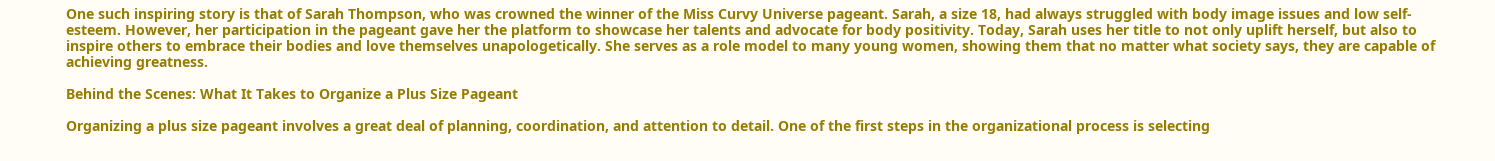One such inspiring story is that of Sarah Thompson, who was crowned the winner of the Miss Curvy Universe pageant. Sarah, a size 18, had always struggled with body image issues and low self-esteem. However, her participation in the pageant gave her the platform to showcase her talents and advocate for body positivity. Today, Sarah uses her title to not only uplift herself, but also to inspire others to embrace their bodies and love themselves unapologetically. She serves as a role model to many young women, showing them that no matter what society says, they are capable of achieving greatness.

Behind the Scenes: What It Takes to Organize a Plus Size Pageant

Organizing a plus size pageant involves a great deal of planning, coordination, and attention to detail. One of the first steps in the organizational process is selecting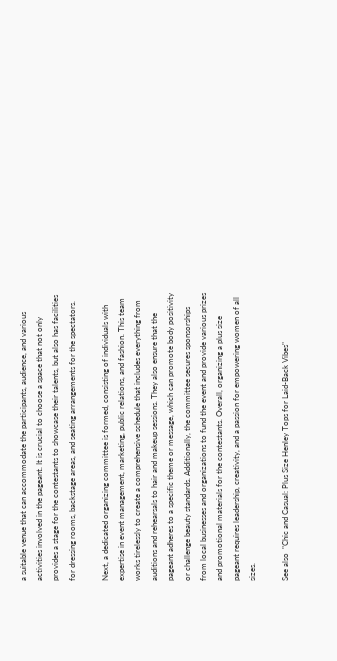a suitable venue that can accommodate the participants, audience, and various activities involved in the pageant. It is crucial to choose a space that not only provides a stage for the contestants to showcase their talents, but also has facilities for dressing rooms, backstage areas, and seating arrangements for the spectators.

Next, a dedicated organizing committee is formed, consisting of individuals with expertise in event management, marketing, public relations, and fashion. This team works tirelessly to create a comprehensive schedule that includes everything from auditions and rehearsals to hair and makeup sessions. They also ensure that the pageant adheres to a specific theme or message, which can promote body positivity or challenge beauty standards. Additionally, the committee secures sponsorships from local businesses and organizations to fund the event and provide various prizes and promotional materials for the contestants. Overall, organizing a plus size pageant requires leadership, creativity, and a passion for empowering women of all sizes.

See also  "Chic and Casual: Plus Size Henley Tops for Laid-Back Vibes"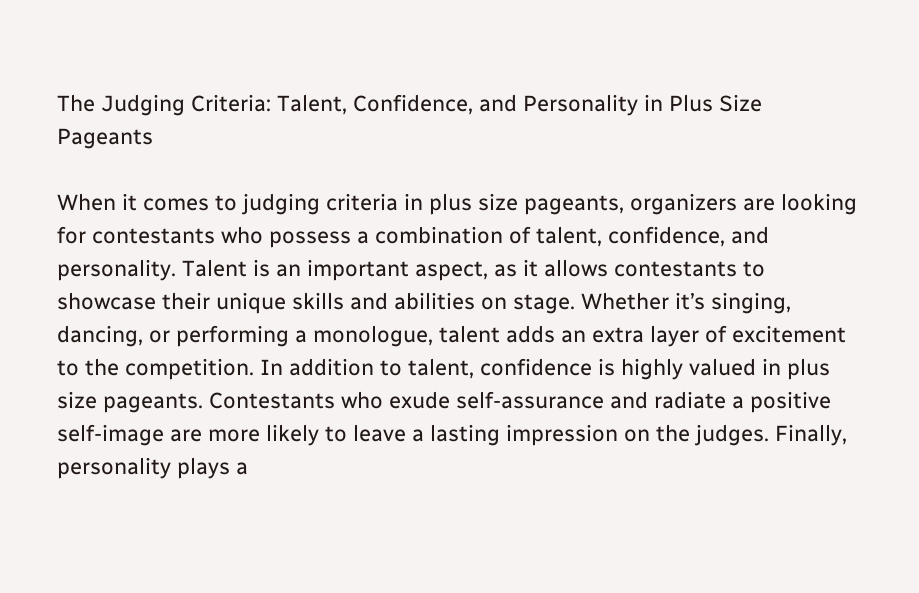The Judging Criteria: Talent, Confidence, and Personality in Plus Size Pageants

When it comes to judging criteria in plus size pageants, organizers are looking for contestants who possess a combination of talent, confidence, and personality. Talent is an important aspect, as it allows contestants to showcase their unique skills and abilities on stage. Whether it’s singing, dancing, or performing a monologue, talent adds an extra layer of excitement to the competition. In addition to talent, confidence is highly valued in plus size pageants. Contestants who exude self-assurance and radiate a positive self-image are more likely to leave a lasting impression on the judges. Finally, personality plays a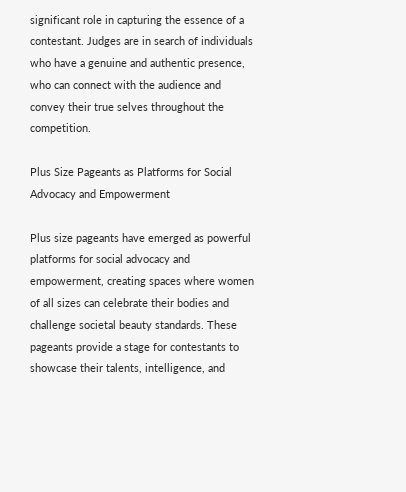significant role in capturing the essence of a contestant. Judges are in search of individuals who have a genuine and authentic presence, who can connect with the audience and convey their true selves throughout the competition.

Plus Size Pageants as Platforms for Social Advocacy and Empowerment

Plus size pageants have emerged as powerful platforms for social advocacy and empowerment, creating spaces where women of all sizes can celebrate their bodies and challenge societal beauty standards. These pageants provide a stage for contestants to showcase their talents, intelligence, and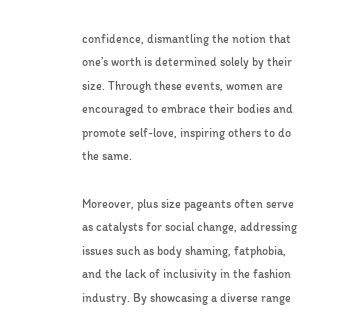confidence, dismantling the notion that one’s worth is determined solely by their size. Through these events, women are encouraged to embrace their bodies and promote self-love, inspiring others to do the same.

Moreover, plus size pageants often serve as catalysts for social change, addressing issues such as body shaming, fatphobia, and the lack of inclusivity in the fashion industry. By showcasing a diverse range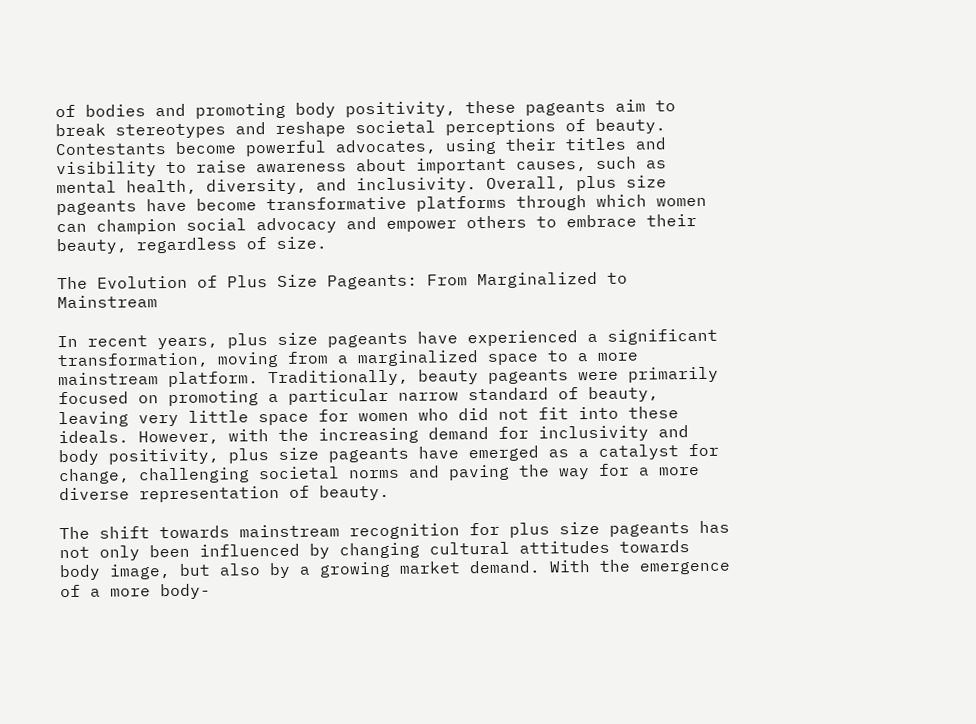of bodies and promoting body positivity, these pageants aim to break stereotypes and reshape societal perceptions of beauty. Contestants become powerful advocates, using their titles and visibility to raise awareness about important causes, such as mental health, diversity, and inclusivity. Overall, plus size pageants have become transformative platforms through which women can champion social advocacy and empower others to embrace their beauty, regardless of size.

The Evolution of Plus Size Pageants: From Marginalized to Mainstream

In recent years, plus size pageants have experienced a significant transformation, moving from a marginalized space to a more mainstream platform. Traditionally, beauty pageants were primarily focused on promoting a particular narrow standard of beauty, leaving very little space for women who did not fit into these ideals. However, with the increasing demand for inclusivity and body positivity, plus size pageants have emerged as a catalyst for change, challenging societal norms and paving the way for a more diverse representation of beauty.

The shift towards mainstream recognition for plus size pageants has not only been influenced by changing cultural attitudes towards body image, but also by a growing market demand. With the emergence of a more body-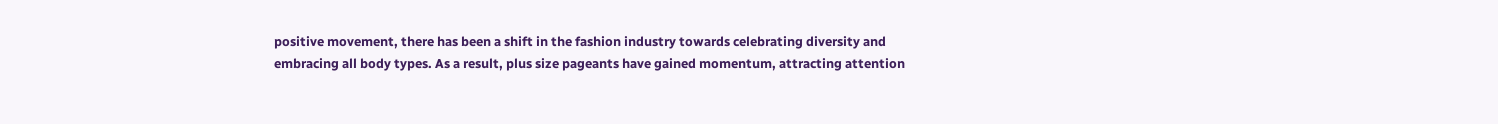positive movement, there has been a shift in the fashion industry towards celebrating diversity and embracing all body types. As a result, plus size pageants have gained momentum, attracting attention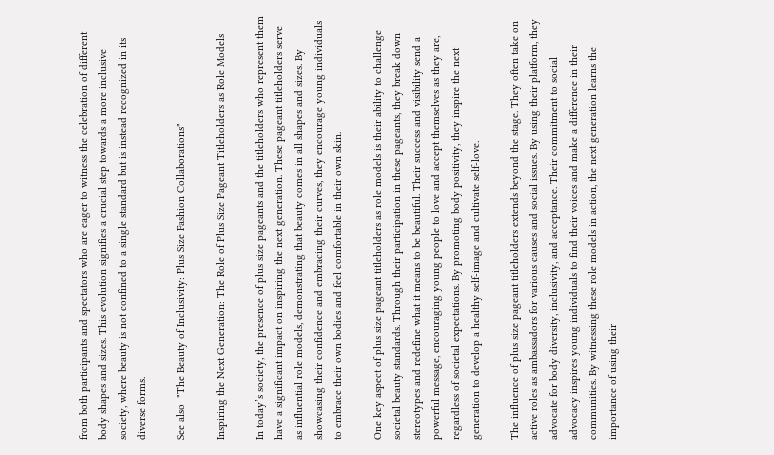from both participants and spectators who are eager to witness the celebration of different body shapes and sizes. This evolution signifies a crucial step towards a more inclusive society, where beauty is not confined to a single standard but is instead recognized in its diverse forms.

See also  "The Beauty of Inclusivity: Plus Size Fashion Collaborations"

Inspiring the Next Generation: The Role of Plus Size Pageant Titleholders as Role Models

In today’s society, the presence of plus size pageants and the titleholders who represent them have a significant impact on inspiring the next generation. These pageant titleholders serve as influential role models, demonstrating that beauty comes in all shapes and sizes. By showcasing their confidence and embracing their curves, they encourage young individuals to embrace their own bodies and feel comfortable in their own skin.

One key aspect of plus size pageant titleholders as role models is their ability to challenge societal beauty standards. Through their participation in these pageants, they break down stereotypes and redefine what it means to be beautiful. Their success and visibility send a powerful message, encouraging young people to love and accept themselves as they are, regardless of societal expectations. By promoting body positivity, they inspire the next generation to develop a healthy self-image and cultivate self-love.

The influence of plus size pageant titleholders extends beyond the stage. They often take on active roles as ambassadors for various causes and social issues. By using their platform, they advocate for body diversity, inclusivity, and acceptance. Their commitment to social advocacy inspires young individuals to find their voices and make a difference in their communities. By witnessing these role models in action, the next generation learns the importance of using their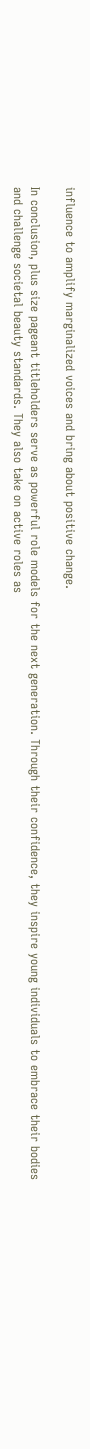influence to amplify marginalized voices and bring about positive change.

In conclusion, plus size pageant titleholders serve as powerful role models for the next generation. Through their confidence, they inspire young individuals to embrace their bodies and challenge societal beauty standards. They also take on active roles as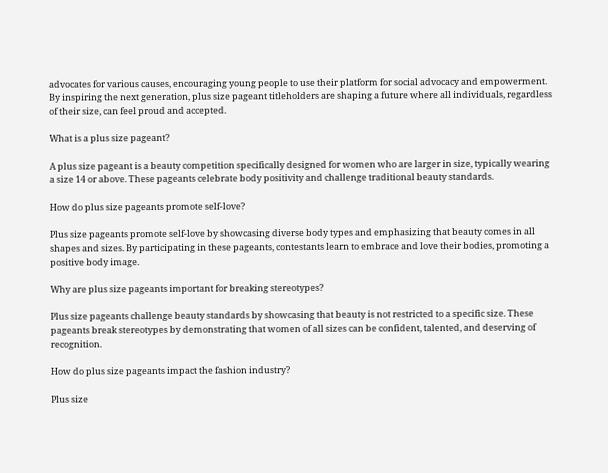advocates for various causes, encouraging young people to use their platform for social advocacy and empowerment. By inspiring the next generation, plus size pageant titleholders are shaping a future where all individuals, regardless of their size, can feel proud and accepted.

What is a plus size pageant?

A plus size pageant is a beauty competition specifically designed for women who are larger in size, typically wearing a size 14 or above. These pageants celebrate body positivity and challenge traditional beauty standards.

How do plus size pageants promote self-love?

Plus size pageants promote self-love by showcasing diverse body types and emphasizing that beauty comes in all shapes and sizes. By participating in these pageants, contestants learn to embrace and love their bodies, promoting a positive body image.

Why are plus size pageants important for breaking stereotypes?

Plus size pageants challenge beauty standards by showcasing that beauty is not restricted to a specific size. These pageants break stereotypes by demonstrating that women of all sizes can be confident, talented, and deserving of recognition.

How do plus size pageants impact the fashion industry?

Plus size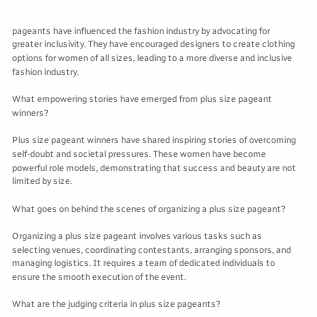pageants have influenced the fashion industry by advocating for greater inclusivity. They have encouraged designers to create clothing options for women of all sizes, leading to a more diverse and inclusive fashion industry.

What empowering stories have emerged from plus size pageant winners?

Plus size pageant winners have shared inspiring stories of overcoming self-doubt and societal pressures. These women have become powerful role models, demonstrating that success and beauty are not limited by size.

What goes on behind the scenes of organizing a plus size pageant?

Organizing a plus size pageant involves various tasks such as selecting venues, coordinating contestants, arranging sponsors, and managing logistics. It requires a team of dedicated individuals to ensure the smooth execution of the event.

What are the judging criteria in plus size pageants?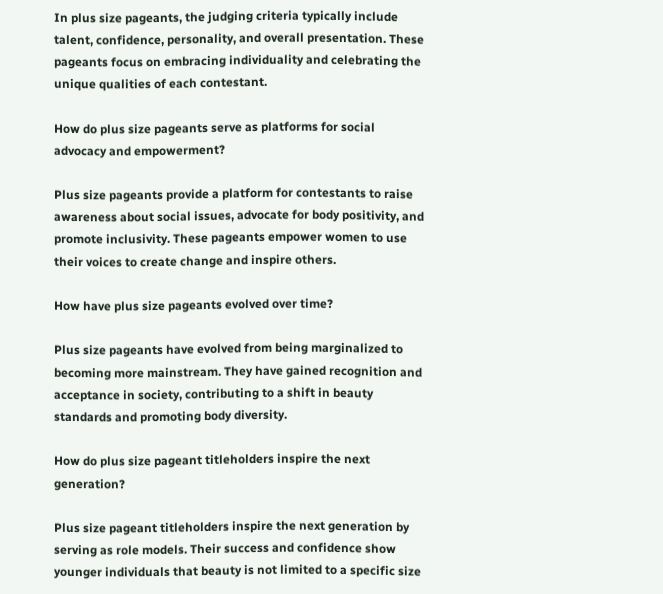In plus size pageants, the judging criteria typically include talent, confidence, personality, and overall presentation. These pageants focus on embracing individuality and celebrating the unique qualities of each contestant.

How do plus size pageants serve as platforms for social advocacy and empowerment?

Plus size pageants provide a platform for contestants to raise awareness about social issues, advocate for body positivity, and promote inclusivity. These pageants empower women to use their voices to create change and inspire others.

How have plus size pageants evolved over time?

Plus size pageants have evolved from being marginalized to becoming more mainstream. They have gained recognition and acceptance in society, contributing to a shift in beauty standards and promoting body diversity.

How do plus size pageant titleholders inspire the next generation?

Plus size pageant titleholders inspire the next generation by serving as role models. Their success and confidence show younger individuals that beauty is not limited to a specific size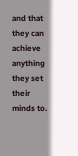and that they can achieve anything they set their minds to.